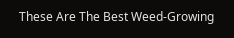These Are The Best Weed-Growing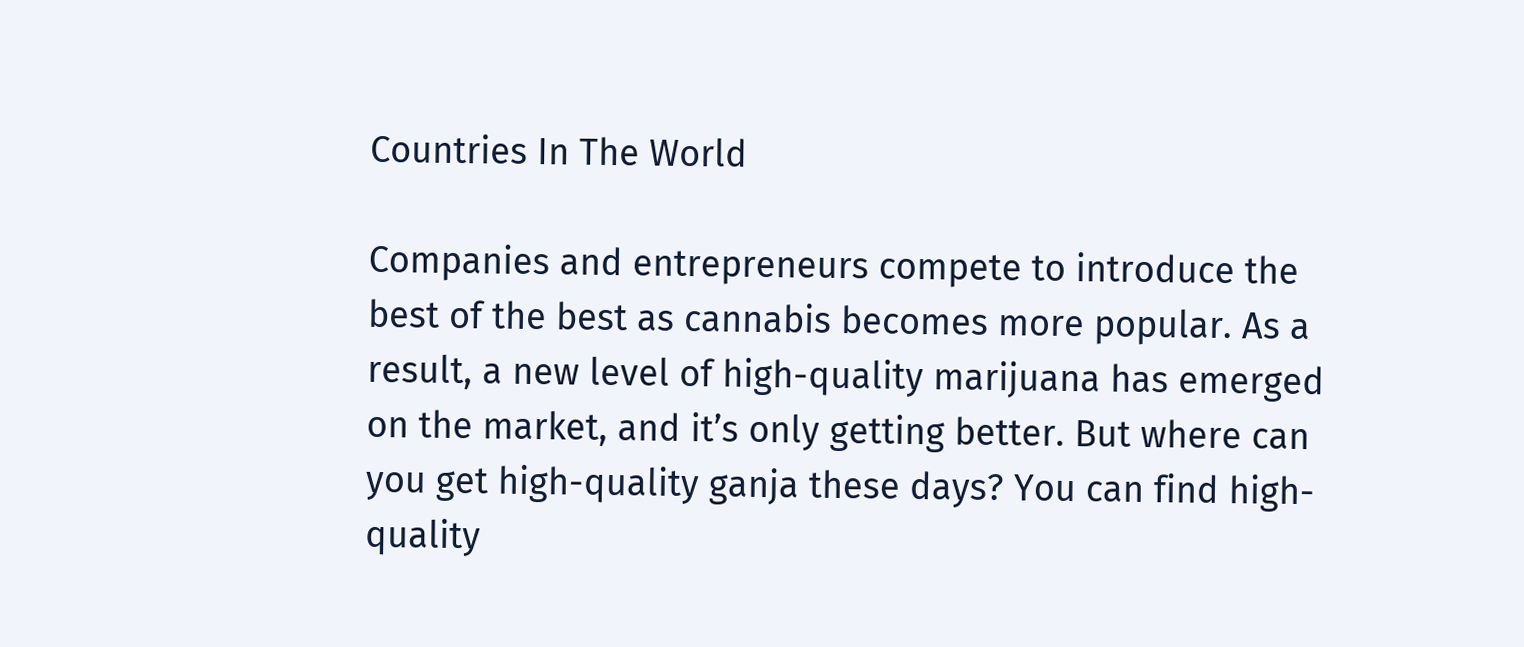Countries In The World

Companies and entrepreneurs compete to introduce the best of the best as cannabis becomes more popular. As a result, a new level of high-quality marijuana has emerged on the market, and it’s only getting better. But where can you get high-quality ganja these days? You can find high-quality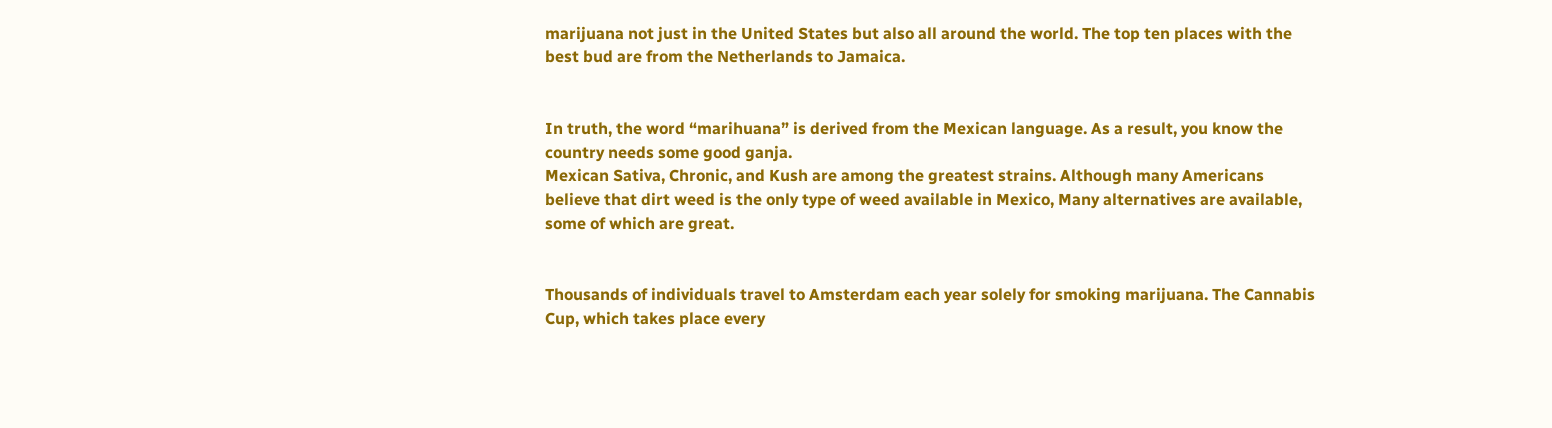marijuana not just in the United States but also all around the world. The top ten places with the best bud are from the Netherlands to Jamaica.


In truth, the word “marihuana” is derived from the Mexican language. As a result, you know the country needs some good ganja.
Mexican Sativa, Chronic, and Kush are among the greatest strains. Although many Americans believe that dirt weed is the only type of weed available in Mexico, Many alternatives are available, some of which are great.


Thousands of individuals travel to Amsterdam each year solely for smoking marijuana. The Cannabis Cup, which takes place every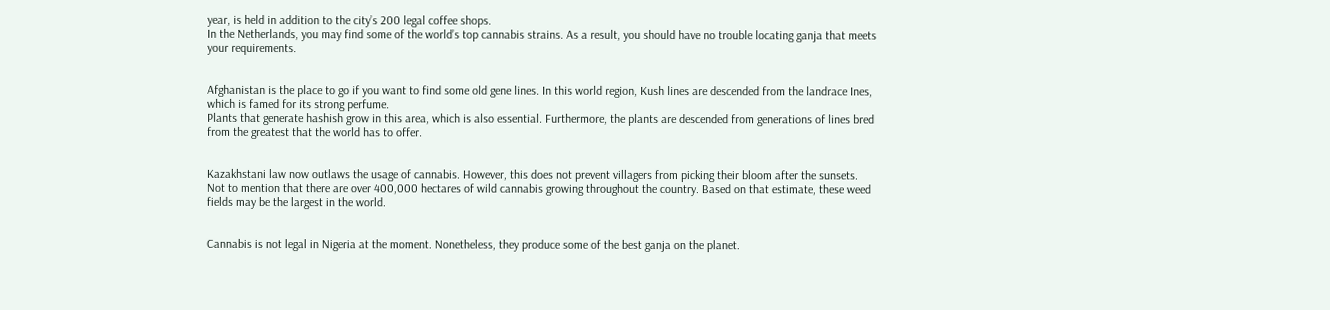year, is held in addition to the city’s 200 legal coffee shops.
In the Netherlands, you may find some of the world’s top cannabis strains. As a result, you should have no trouble locating ganja that meets your requirements.


Afghanistan is the place to go if you want to find some old gene lines. In this world region, Kush lines are descended from the landrace Ines, which is famed for its strong perfume.
Plants that generate hashish grow in this area, which is also essential. Furthermore, the plants are descended from generations of lines bred from the greatest that the world has to offer.


Kazakhstani law now outlaws the usage of cannabis. However, this does not prevent villagers from picking their bloom after the sunsets.
Not to mention that there are over 400,000 hectares of wild cannabis growing throughout the country. Based on that estimate, these weed fields may be the largest in the world.


Cannabis is not legal in Nigeria at the moment. Nonetheless, they produce some of the best ganja on the planet.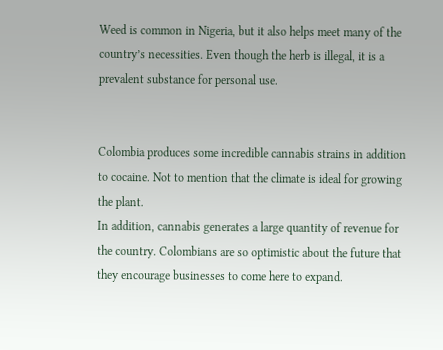Weed is common in Nigeria, but it also helps meet many of the country’s necessities. Even though the herb is illegal, it is a prevalent substance for personal use.


Colombia produces some incredible cannabis strains in addition to cocaine. Not to mention that the climate is ideal for growing the plant.
In addition, cannabis generates a large quantity of revenue for the country. Colombians are so optimistic about the future that they encourage businesses to come here to expand.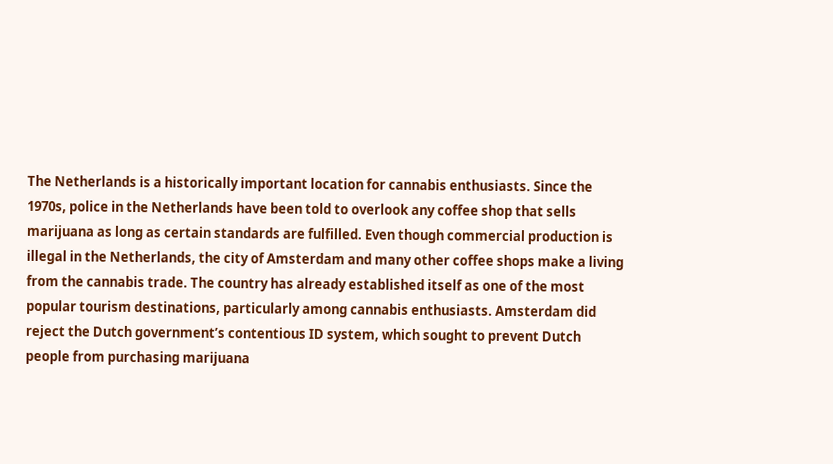The Netherlands is a historically important location for cannabis enthusiasts. Since the 1970s, police in the Netherlands have been told to overlook any coffee shop that sells marijuana as long as certain standards are fulfilled. Even though commercial production is illegal in the Netherlands, the city of Amsterdam and many other coffee shops make a living from the cannabis trade. The country has already established itself as one of the most popular tourism destinations, particularly among cannabis enthusiasts. Amsterdam did reject the Dutch government’s contentious ID system, which sought to prevent Dutch people from purchasing marijuana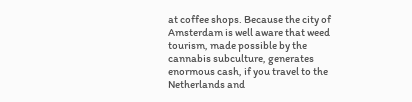at coffee shops. Because the city of Amsterdam is well aware that weed tourism, made possible by the cannabis subculture, generates enormous cash, if you travel to the Netherlands and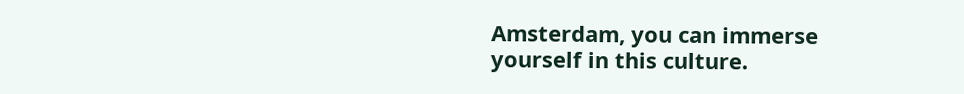Amsterdam, you can immerse yourself in this culture.